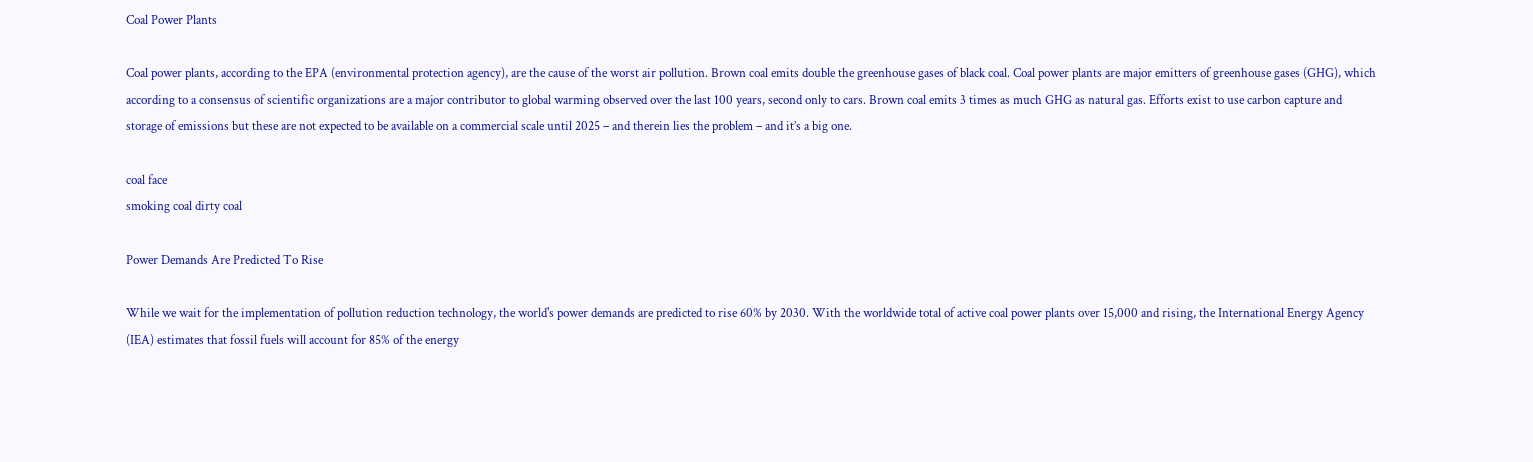Coal Power Plants

Coal power plants, according to the EPA (environmental protection agency), are the cause of the worst air pollution. Brown coal emits double the greenhouse gases of black coal. Coal power plants are major emitters of greenhouse gases (GHG), which according to a consensus of scientific organizations are a major contributor to global warming observed over the last 100 years, second only to cars. Brown coal emits 3 times as much GHG as natural gas. Efforts exist to use carbon capture and storage of emissions but these are not expected to be available on a commercial scale until 2025 – and therein lies the problem – and it’s a big one.

coal face
smoking coal dirty coal

Power Demands Are Predicted To Rise

While we wait for the implementation of pollution reduction technology, the world's power demands are predicted to rise 60% by 2030. With the worldwide total of active coal power plants over 15,000 and rising, the International Energy Agency (IEA) estimates that fossil fuels will account for 85% of the energy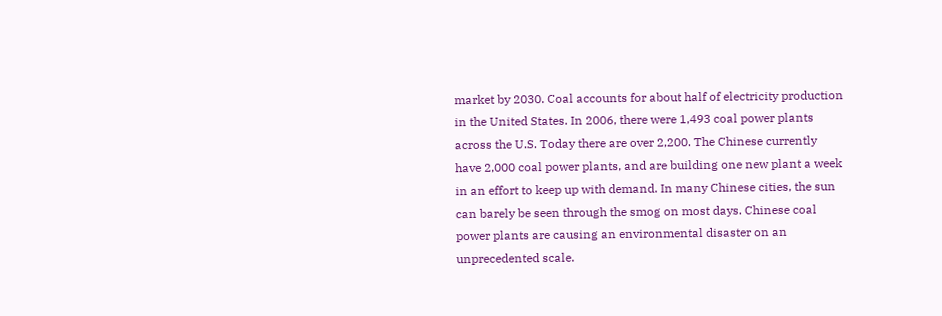market by 2030. Coal accounts for about half of electricity production in the United States. In 2006, there were 1,493 coal power plants across the U.S. Today there are over 2,200. The Chinese currently have 2,000 coal power plants, and are building one new plant a week in an effort to keep up with demand. In many Chinese cities, the sun can barely be seen through the smog on most days. Chinese coal power plants are causing an environmental disaster on an unprecedented scale.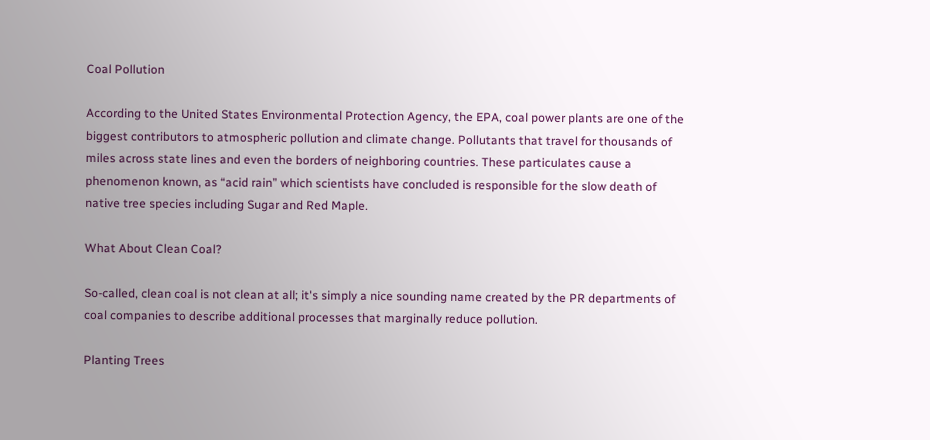Coal Pollution

According to the United States Environmental Protection Agency, the EPA, coal power plants are one of the biggest contributors to atmospheric pollution and climate change. Pollutants that travel for thousands of miles across state lines and even the borders of neighboring countries. These particulates cause a phenomenon known, as “acid rain” which scientists have concluded is responsible for the slow death of native tree species including Sugar and Red Maple.

What About Clean Coal?

So-called, clean coal is not clean at all; it's simply a nice sounding name created by the PR departments of coal companies to describe additional processes that marginally reduce pollution.

Planting Trees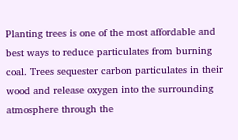Planting trees is one of the most affordable and best ways to reduce particulates from burning coal. Trees sequester carbon particulates in their wood and release oxygen into the surrounding atmosphere through the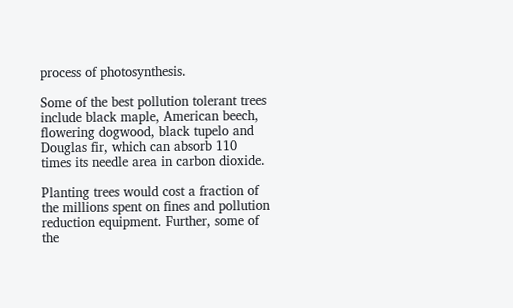process of photosynthesis.

Some of the best pollution tolerant trees include black maple, American beech, flowering dogwood, black tupelo and Douglas fir, which can absorb 110 times its needle area in carbon dioxide.

Planting trees would cost a fraction of the millions spent on fines and pollution reduction equipment. Further, some of the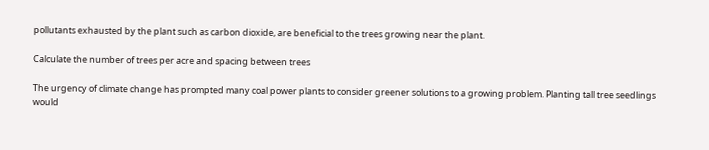pollutants exhausted by the plant such as carbon dioxide, are beneficial to the trees growing near the plant.

Calculate the number of trees per acre and spacing between trees

The urgency of climate change has prompted many coal power plants to consider greener solutions to a growing problem. Planting tall tree seedlings would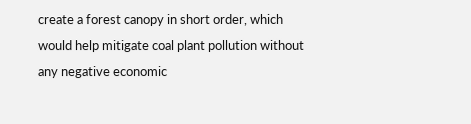create a forest canopy in short order, which would help mitigate coal plant pollution without any negative economic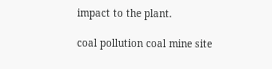impact to the plant.

coal pollution coal mine site